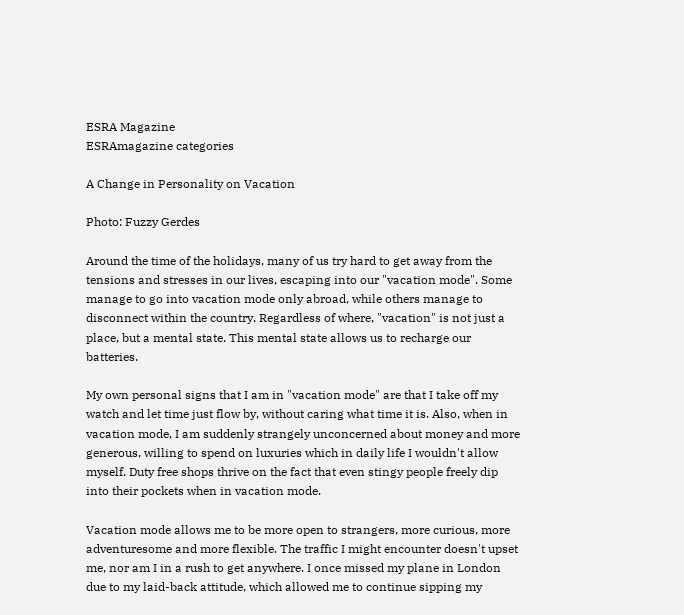ESRA Magazine
ESRAmagazine categories

A Change in Personality on Vacation

Photo: Fuzzy Gerdes

Around the time of the holidays, many of us try hard to get away from the tensions and stresses in our lives, escaping into our "vacation mode". Some manage to go into vacation mode only abroad, while others manage to disconnect within the country. Regardless of where, "vacation" is not just a place, but a mental state. This mental state allows us to recharge our batteries.

My own personal signs that I am in "vacation mode" are that I take off my watch and let time just flow by, without caring what time it is. Also, when in vacation mode, I am suddenly strangely unconcerned about money and more generous, willing to spend on luxuries which in daily life I wouldn't allow myself. Duty free shops thrive on the fact that even stingy people freely dip into their pockets when in vacation mode.

Vacation mode allows me to be more open to strangers, more curious, more adventuresome and more flexible. The traffic I might encounter doesn't upset me, nor am I in a rush to get anywhere. I once missed my plane in London due to my laid-back attitude, which allowed me to continue sipping my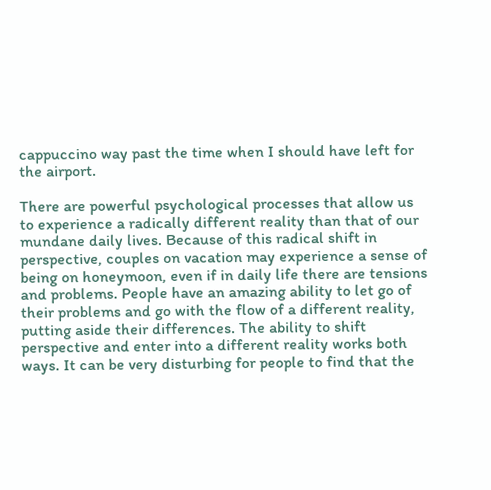cappuccino way past the time when I should have left for the airport.

There are powerful psychological processes that allow us to experience a radically different reality than that of our mundane daily lives. Because of this radical shift in perspective, couples on vacation may experience a sense of being on honeymoon, even if in daily life there are tensions and problems. People have an amazing ability to let go of their problems and go with the flow of a different reality, putting aside their differences. The ability to shift perspective and enter into a different reality works both ways. It can be very disturbing for people to find that the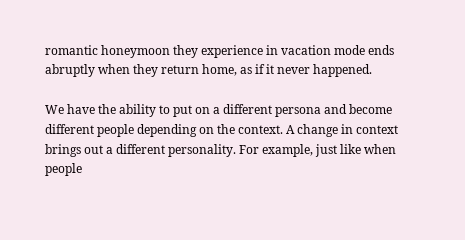romantic honeymoon they experience in vacation mode ends abruptly when they return home, as if it never happened.

We have the ability to put on a different persona and become different people depending on the context. A change in context brings out a different personality. For example, just like when people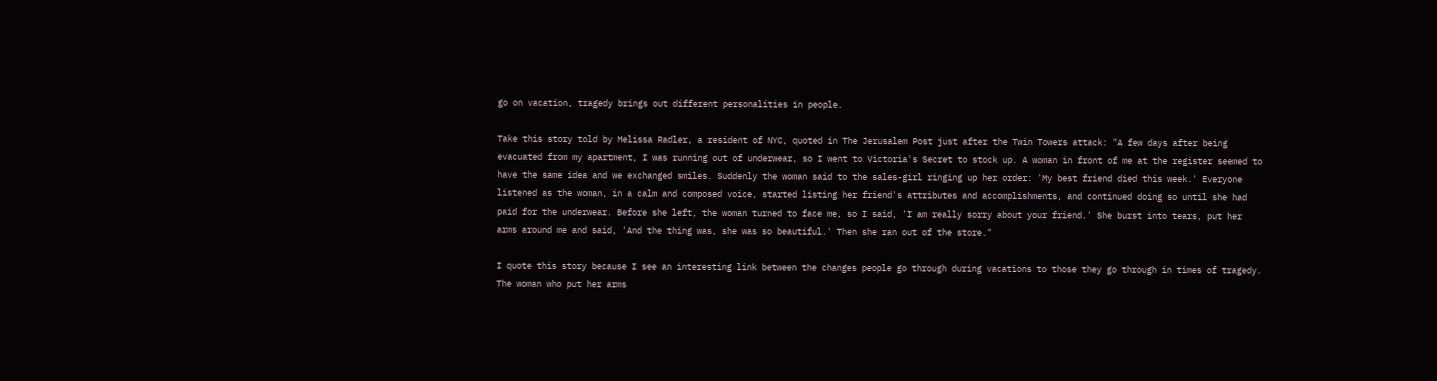go on vacation, tragedy brings out different personalities in people.

Take this story told by Melissa Radler, a resident of NYC, quoted in The Jerusalem Post just after the Twin Towers attack: "A few days after being evacuated from my apartment, I was running out of underwear, so I went to Victoria's Secret to stock up. A woman in front of me at the register seemed to have the same idea and we exchanged smiles. Suddenly the woman said to the sales-girl ringing up her order: 'My best friend died this week.' Everyone listened as the woman, in a calm and composed voice, started listing her friend's attributes and accomplishments, and continued doing so until she had paid for the underwear. Before she left, the woman turned to face me, so I said, 'I am really sorry about your friend.' She burst into tears, put her arms around me and said, 'And the thing was, she was so beautiful.' Then she ran out of the store."

I quote this story because I see an interesting link between the changes people go through during vacations to those they go through in times of tragedy. The woman who put her arms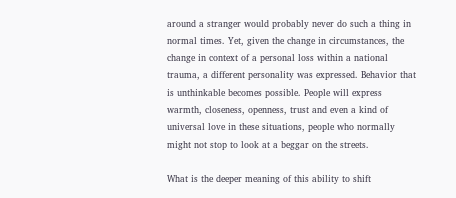around a stranger would probably never do such a thing in normal times. Yet, given the change in circumstances, the change in context of a personal loss within a national trauma, a different personality was expressed. Behavior that is unthinkable becomes possible. People will express warmth, closeness, openness, trust and even a kind of universal love in these situations, people who normally might not stop to look at a beggar on the streets.

What is the deeper meaning of this ability to shift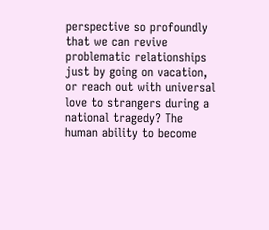perspective so profoundly that we can revive problematic relationships just by going on vacation, or reach out with universal love to strangers during a national tragedy? The human ability to become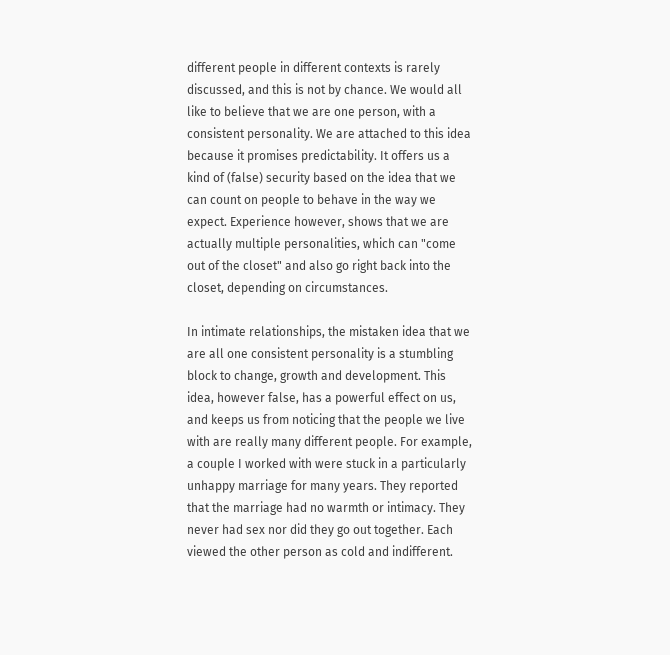different people in different contexts is rarely discussed, and this is not by chance. We would all like to believe that we are one person, with a consistent personality. We are attached to this idea because it promises predictability. It offers us a kind of (false) security based on the idea that we can count on people to behave in the way we expect. Experience however, shows that we are actually multiple personalities, which can "come out of the closet" and also go right back into the closet, depending on circumstances.

In intimate relationships, the mistaken idea that we are all one consistent personality is a stumbling block to change, growth and development. This idea, however false, has a powerful effect on us, and keeps us from noticing that the people we live with are really many different people. For example, a couple I worked with were stuck in a particularly unhappy marriage for many years. They reported that the marriage had no warmth or intimacy. They never had sex nor did they go out together. Each viewed the other person as cold and indifferent.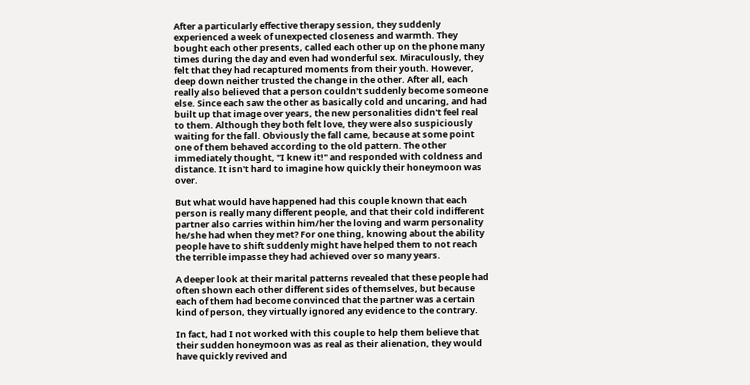After a particularly effective therapy session, they suddenly experienced a week of unexpected closeness and warmth. They bought each other presents, called each other up on the phone many times during the day and even had wonderful sex. Miraculously, they felt that they had recaptured moments from their youth. However, deep down neither trusted the change in the other. After all, each really also believed that a person couldn't suddenly become someone else. Since each saw the other as basically cold and uncaring, and had built up that image over years, the new personalities didn't feel real to them. Although they both felt love, they were also suspiciously waiting for the fall. Obviously the fall came, because at some point one of them behaved according to the old pattern. The other immediately thought, "I knew it!" and responded with coldness and distance. It isn't hard to imagine how quickly their honeymoon was over.

But what would have happened had this couple known that each person is really many different people, and that their cold indifferent partner also carries within him/her the loving and warm personality he/she had when they met? For one thing, knowing about the ability people have to shift suddenly might have helped them to not reach the terrible impasse they had achieved over so many years.

A deeper look at their marital patterns revealed that these people had often shown each other different sides of themselves, but because each of them had become convinced that the partner was a certain kind of person, they virtually ignored any evidence to the contrary.

In fact, had I not worked with this couple to help them believe that their sudden honeymoon was as real as their alienation, they would have quickly revived and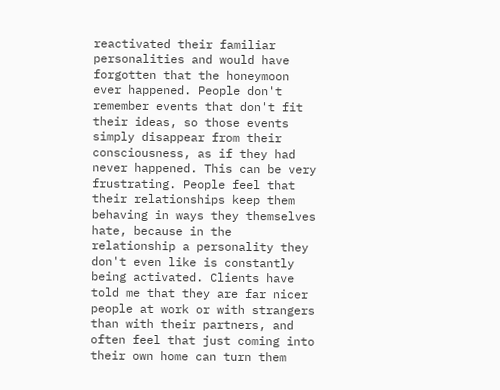reactivated their familiar personalities and would have forgotten that the honeymoon ever happened. People don't remember events that don't fit their ideas, so those events simply disappear from their consciousness, as if they had never happened. This can be very frustrating. People feel that their relationships keep them behaving in ways they themselves hate, because in the relationship a personality they don't even like is constantly being activated. Clients have told me that they are far nicer people at work or with strangers than with their partners, and often feel that just coming into their own home can turn them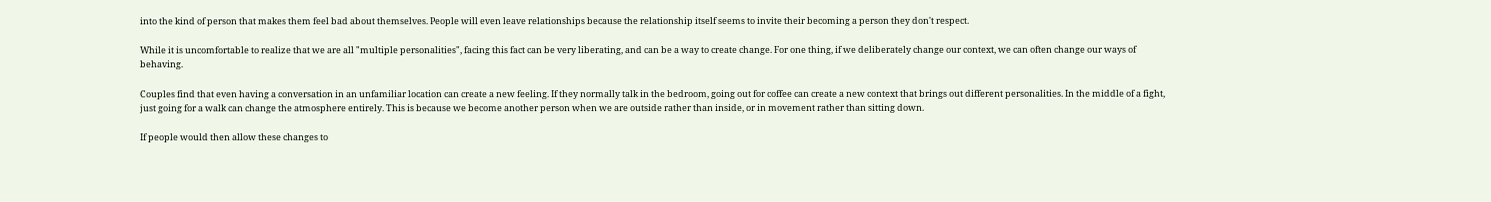into the kind of person that makes them feel bad about themselves. People will even leave relationships because the relationship itself seems to invite their becoming a person they don't respect.

While it is uncomfortable to realize that we are all "multiple personalities", facing this fact can be very liberating, and can be a way to create change. For one thing, if we deliberately change our context, we can often change our ways of behaving.

Couples find that even having a conversation in an unfamiliar location can create a new feeling. If they normally talk in the bedroom, going out for coffee can create a new context that brings out different personalities. In the middle of a fight, just going for a walk can change the atmosphere entirely. This is because we become another person when we are outside rather than inside, or in movement rather than sitting down.

If people would then allow these changes to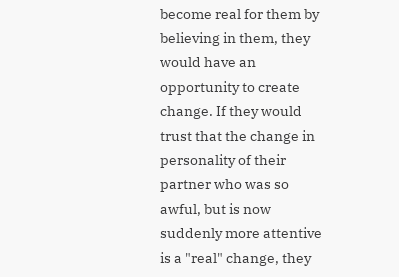become real for them by believing in them, they would have an opportunity to create change. If they would trust that the change in personality of their partner who was so awful, but is now suddenly more attentive is a "real" change, they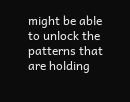might be able to unlock the patterns that are holding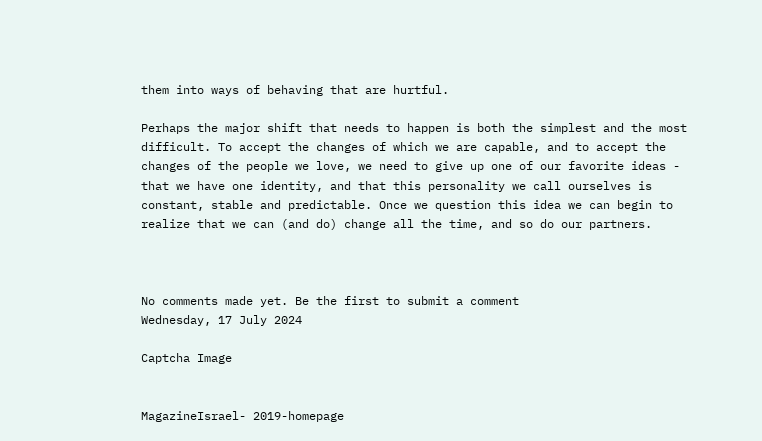them into ways of behaving that are hurtful.

Perhaps the major shift that needs to happen is both the simplest and the most difficult. To accept the changes of which we are capable, and to accept the changes of the people we love, we need to give up one of our favorite ideas - that we have one identity, and that this personality we call ourselves is constant, stable and predictable. Once we question this idea we can begin to realize that we can (and do) change all the time, and so do our partners.



No comments made yet. Be the first to submit a comment
Wednesday, 17 July 2024

Captcha Image


MagazineIsrael- 2019-homepage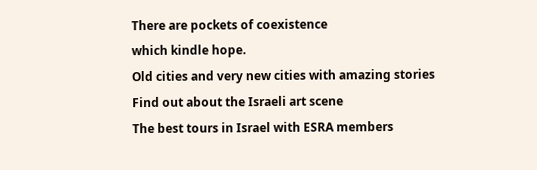There are pockets of coexistence
which kindle hope.
Old cities and very new cities with amazing stories
Find out about the Israeli art scene
The best tours in Israel with ESRA members